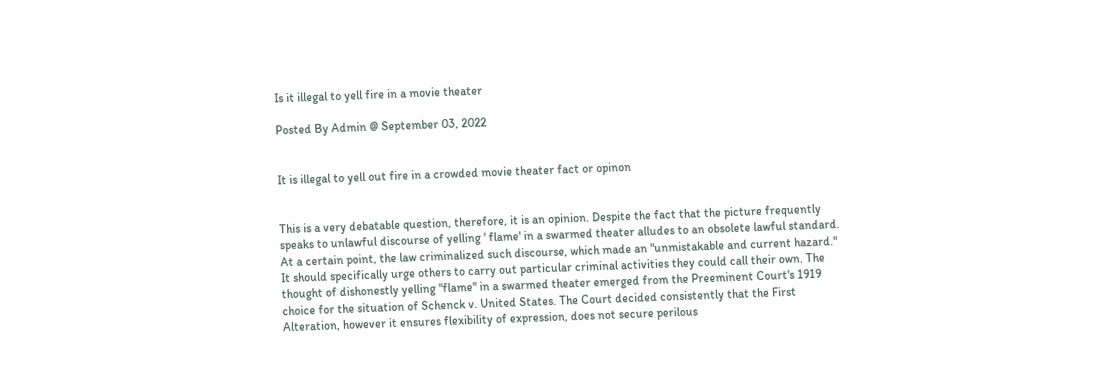Is it illegal to yell fire in a movie theater

Posted By Admin @ September 03, 2022


It is illegal to yell out fire in a crowded movie theater fact or opinon


This is a very debatable question, therefore, it is an opinion. Despite the fact that the picture frequently speaks to unlawful discourse of yelling ' flame' in a swarmed theater alludes to an obsolete lawful standard. At a certain point, the law criminalized such discourse, which made an "unmistakable and current hazard." It should specifically urge others to carry out particular criminal activities they could call their own. The thought of dishonestly yelling "flame" in a swarmed theater emerged from the Preeminent Court's 1919 choice for the situation of Schenck v. United States. The Court decided consistently that the First Alteration, however it ensures flexibility of expression, does not secure perilous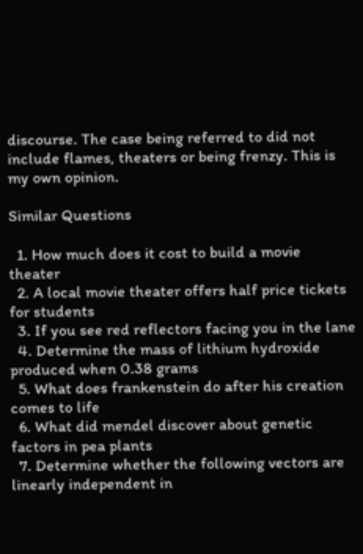discourse. The case being referred to did not include flames, theaters or being frenzy. This is my own opinion.

Similar Questions

  1. How much does it cost to build a movie theater
  2. A local movie theater offers half price tickets for students
  3. If you see red reflectors facing you in the lane
  4. Determine the mass of lithium hydroxide produced when 0.38 grams
  5. What does frankenstein do after his creation comes to life
  6. What did mendel discover about genetic factors in pea plants
  7. Determine whether the following vectors are linearly independent in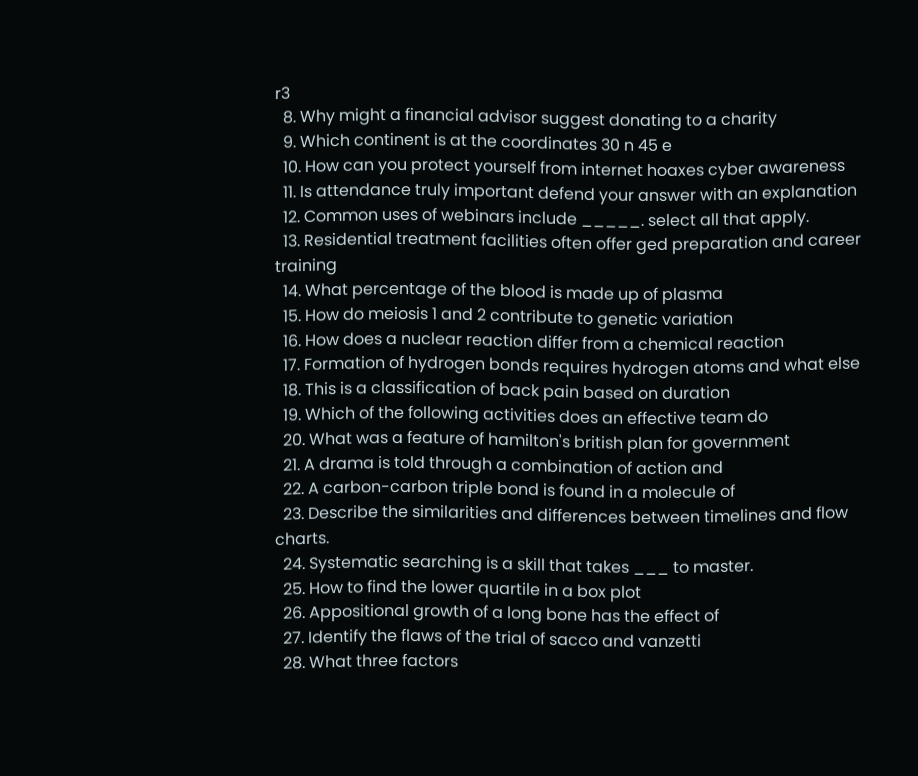r3
  8. Why might a financial advisor suggest donating to a charity
  9. Which continent is at the coordinates 30 n 45 e
  10. How can you protect yourself from internet hoaxes cyber awareness
  11. Is attendance truly important defend your answer with an explanation
  12. Common uses of webinars include _____. select all that apply.
  13. Residential treatment facilities often offer ged preparation and career training
  14. What percentage of the blood is made up of plasma
  15. How do meiosis 1 and 2 contribute to genetic variation
  16. How does a nuclear reaction differ from a chemical reaction
  17. Formation of hydrogen bonds requires hydrogen atoms and what else
  18. This is a classification of back pain based on duration
  19. Which of the following activities does an effective team do
  20. What was a feature of hamilton's british plan for government
  21. A drama is told through a combination of action and
  22. A carbon-carbon triple bond is found in a molecule of
  23. Describe the similarities and differences between timelines and flow charts.
  24. Systematic searching is a skill that takes ___ to master.
  25. How to find the lower quartile in a box plot
  26. Appositional growth of a long bone has the effect of
  27. Identify the flaws of the trial of sacco and vanzetti
  28. What three factors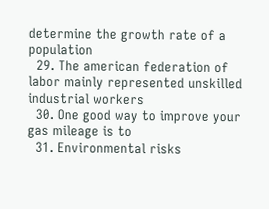determine the growth rate of a population
  29. The american federation of labor mainly represented unskilled industrial workers
  30. One good way to improve your gas mileage is to
  31. Environmental risks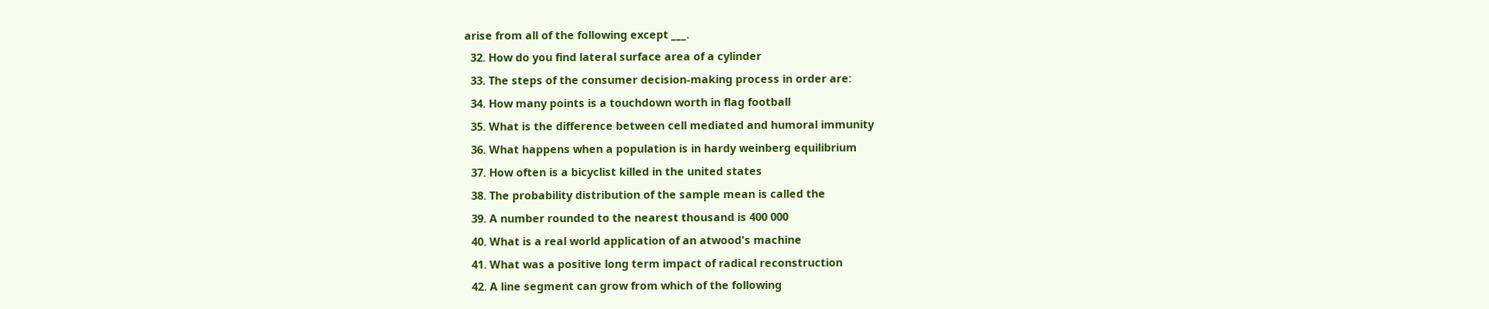arise from all of the following except ___.
  32. How do you find lateral surface area of a cylinder
  33. The steps of the consumer decision-making process in order are:
  34. How many points is a touchdown worth in flag football
  35. What is the difference between cell mediated and humoral immunity
  36. What happens when a population is in hardy weinberg equilibrium
  37. How often is a bicyclist killed in the united states
  38. The probability distribution of the sample mean is called the
  39. A number rounded to the nearest thousand is 400 000
  40. What is a real world application of an atwood's machine
  41. What was a positive long term impact of radical reconstruction
  42. A line segment can grow from which of the following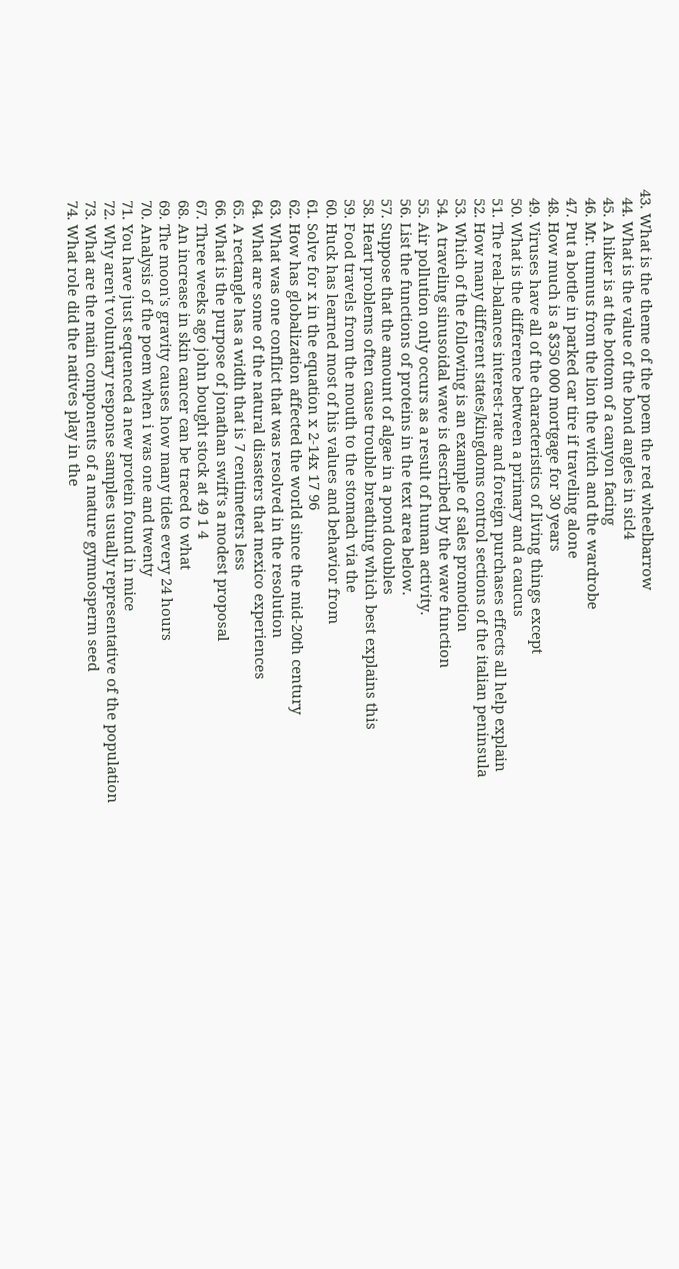43. What is the theme of the poem the red wheelbarrow
  44. What is the value of the bond angles in sicl4
  45. A hiker is at the bottom of a canyon facing
  46. Mr. tumnus from the lion the witch and the wardrobe
  47. Put a bottle in parked car tire if traveling alone
  48. How much is a $350 000 mortgage for 30 years
  49. Viruses have all of the characteristics of living things except
  50. What is the difference between a primary and a caucus
  51. The real-balances interest-rate and foreign purchases effects all help explain
  52. How many different states/kingdoms control sections of the italian peninsula
  53. Which of the following is an example of sales promotion
  54. A traveling sinusoidal wave is described by the wave function
  55. Air pollution only occurs as a result of human activity.
  56. List the functions of proteins in the text area below.
  57. Suppose that the amount of algae in a pond doubles
  58. Heart problems often cause trouble breathing which best explains this
  59. Food travels from the mouth to the stomach via the
  60. Huck has learned most of his values and behavior from
  61. Solve for x in the equation x 2-14x 17 96
  62. How has globalization affected the world since the mid-20th century
  63. What was one conflict that was resolved in the resolution
  64. What are some of the natural disasters that mexico experiences
  65. A rectangle has a width that is 7 centimeters less
  66. What is the purpose of jonathan swift's a modest proposal
  67. Three weeks ago john bought stock at 49 1 4
  68. An increase in skin cancer can be traced to what
  69. The moon's gravity causes how many tides every 24 hours
  70. Analysis of the poem when i was one and twenty
  71. You have just sequenced a new protein found in mice
  72. Why aren't voluntary response samples usually representative of the population
  73. What are the main components of a mature gymnosperm seed
  74. What role did the natives play in the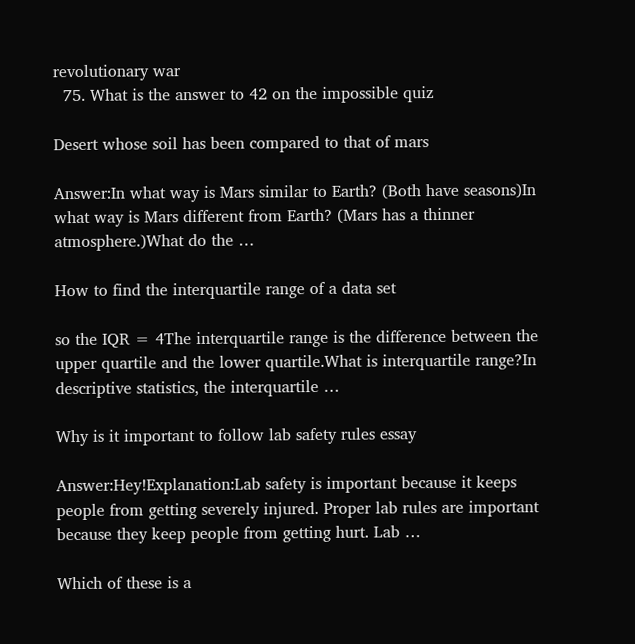revolutionary war
  75. What is the answer to 42 on the impossible quiz

Desert whose soil has been compared to that of mars

Answer:In what way is Mars similar to Earth? (Both have seasons)In what way is Mars different from Earth? (Mars has a thinner atmosphere.)What do the …

How to find the interquartile range of a data set

so the IQR = 4The interquartile range is the difference between the upper quartile and the lower quartile.What is interquartile range?In descriptive statistics, the interquartile …

Why is it important to follow lab safety rules essay

Answer:Hey!Explanation:Lab safety is important because it keeps people from getting severely injured. Proper lab rules are important because they keep people from getting hurt. Lab …

Which of these is a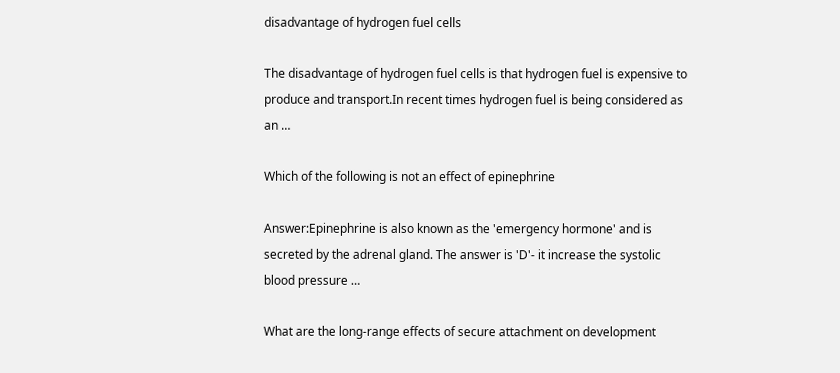disadvantage of hydrogen fuel cells

The disadvantage of hydrogen fuel cells is that hydrogen fuel is expensive to produce and transport.In recent times hydrogen fuel is being considered as an …

Which of the following is not an effect of epinephrine

Answer:Epinephrine is also known as the 'emergency hormone' and is secreted by the adrenal gland. The answer is 'D'- it increase the systolic blood pressure …

What are the long-range effects of secure attachment on development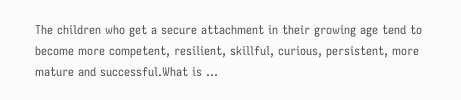The children who get a secure attachment in their growing age tend to become more competent, resilient, skillful, curious, persistent, more mature and successful.What is …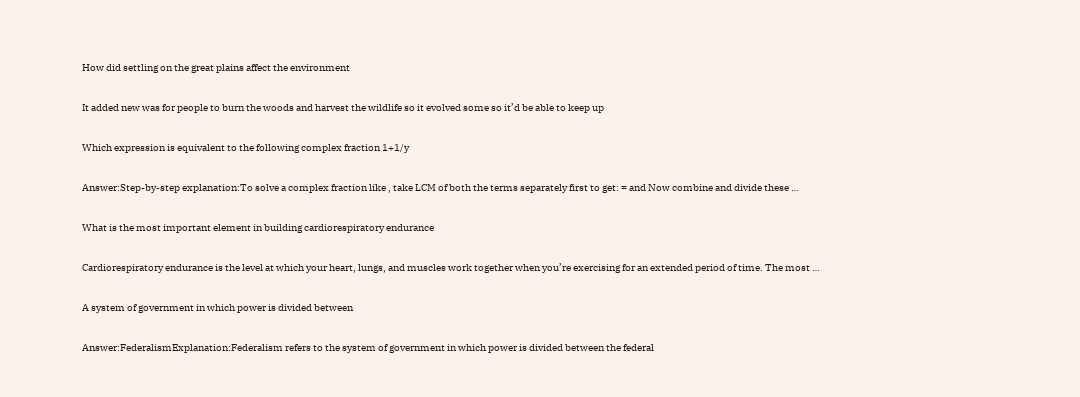How did settling on the great plains affect the environment

It added new was for people to burn the woods and harvest the wildlife so it evolved some so it’d be able to keep up

Which expression is equivalent to the following complex fraction 1+1/y

Answer:Step-by-step explanation:To solve a complex fraction like , take LCM of both the terms separately first to get: = and Now combine and divide these …

What is the most important element in building cardiorespiratory endurance

Cardiorespiratory endurance is the level at which your heart, lungs, and muscles work together when you’re exercising for an extended period of time. The most …

A system of government in which power is divided between

Answer:FederalismExplanation:Federalism refers to the system of government in which power is divided between the federal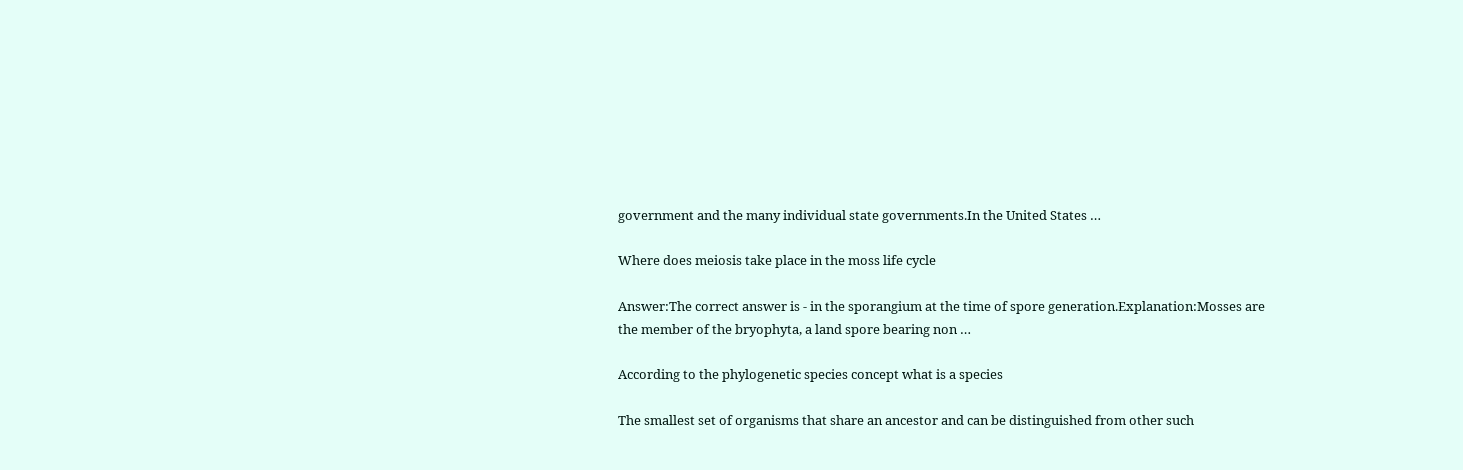government and the many individual state governments.In the United States …

Where does meiosis take place in the moss life cycle

Answer:The correct answer is - in the sporangium at the time of spore generation.Explanation:Mosses are the member of the bryophyta, a land spore bearing non …

According to the phylogenetic species concept what is a species

The smallest set of organisms that share an ancestor and can be distinguished from other such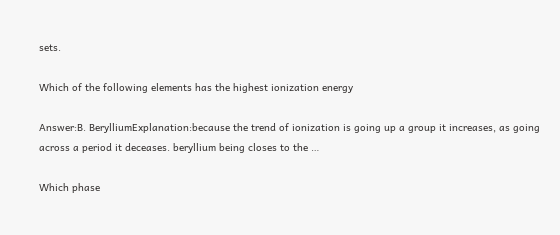sets.

Which of the following elements has the highest ionization energy

Answer:B. BerylliumExplanation:because the trend of ionization is going up a group it increases, as going across a period it deceases. beryllium being closes to the …

Which phase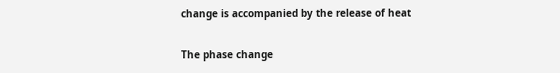change is accompanied by the release of heat

The phase change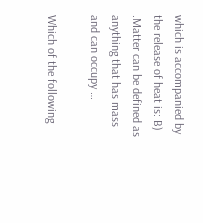which is accompanied by the release of heat is: B) .Matter can be defined as anything that has mass and can occupy …

Which of the following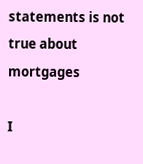statements is not true about mortgages

I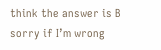think the answer is B sorry if I’m wrong